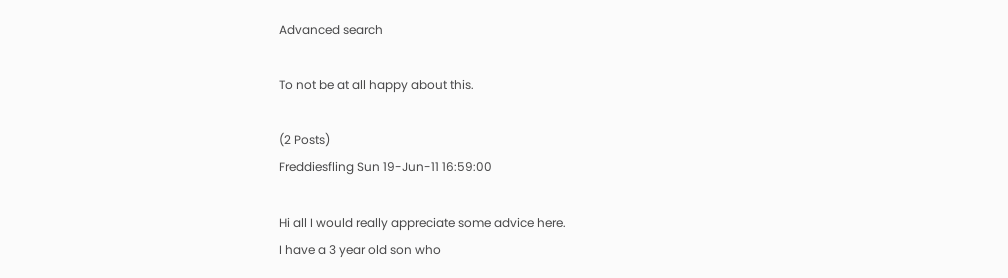Advanced search

To not be at all happy about this.

(2 Posts)
Freddiesfling Sun 19-Jun-11 16:59:00

Hi all I would really appreciate some advice here.
I have a 3 year old son who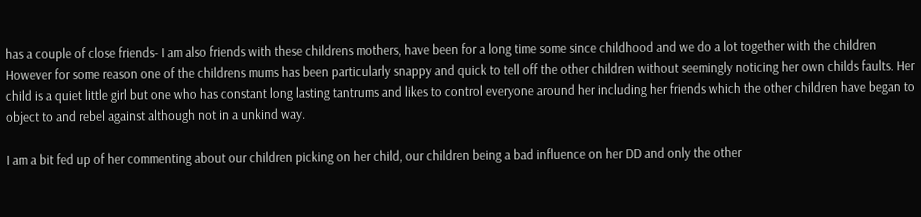has a couple of close friends- I am also friends with these childrens mothers, have been for a long time some since childhood and we do a lot together with the children
However for some reason one of the childrens mums has been particularly snappy and quick to tell off the other children without seemingly noticing her own childs faults. Her child is a quiet little girl but one who has constant long lasting tantrums and likes to control everyone around her including her friends which the other children have began to object to and rebel against although not in a unkind way.

I am a bit fed up of her commenting about our children picking on her child, our children being a bad influence on her DD and only the other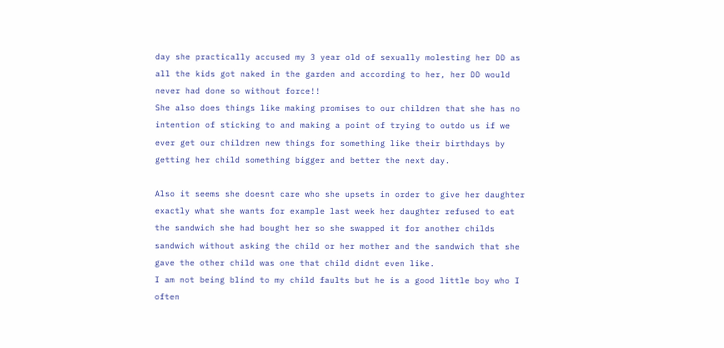day she practically accused my 3 year old of sexually molesting her DD as all the kids got naked in the garden and according to her, her DD would never had done so without force!!
She also does things like making promises to our children that she has no intention of sticking to and making a point of trying to outdo us if we ever get our children new things for something like their birthdays by getting her child something bigger and better the next day.

Also it seems she doesnt care who she upsets in order to give her daughter exactly what she wants for example last week her daughter refused to eat the sandwich she had bought her so she swapped it for another childs sandwich without asking the child or her mother and the sandwich that she gave the other child was one that child didnt even like.
I am not being blind to my child faults but he is a good little boy who I often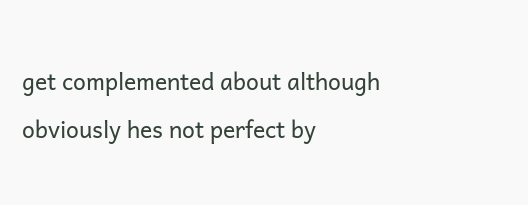get complemented about although obviously hes not perfect by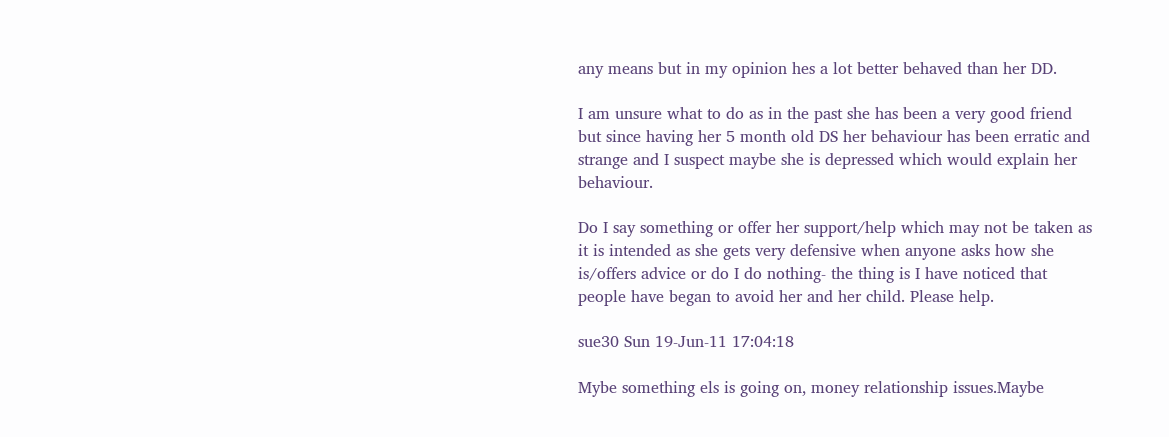any means but in my opinion hes a lot better behaved than her DD.

I am unsure what to do as in the past she has been a very good friend but since having her 5 month old DS her behaviour has been erratic and strange and I suspect maybe she is depressed which would explain her behaviour.

Do I say something or offer her support/help which may not be taken as it is intended as she gets very defensive when anyone asks how she is/offers advice or do I do nothing- the thing is I have noticed that people have began to avoid her and her child. Please help.

sue30 Sun 19-Jun-11 17:04:18

Mybe something els is going on, money relationship issues.Maybe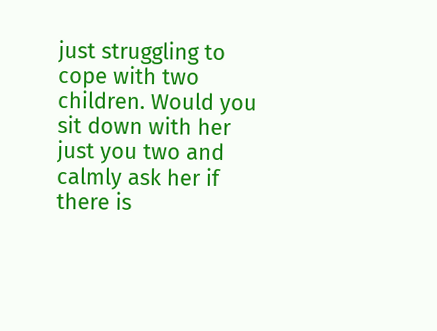just struggling to cope with two children. Would you sit down with her just you two and calmly ask her if there is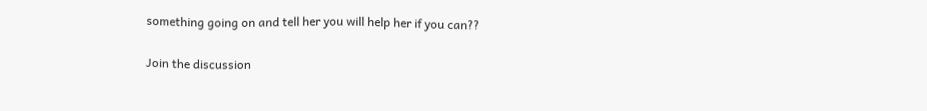something going on and tell her you will help her if you can??

Join the discussion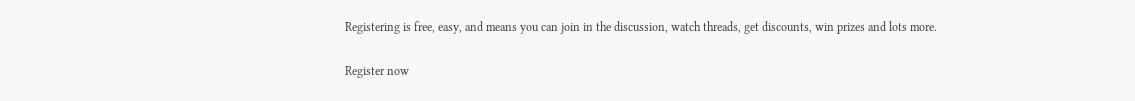Registering is free, easy, and means you can join in the discussion, watch threads, get discounts, win prizes and lots more.

Register now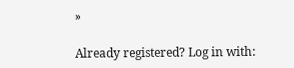»

Already registered? Log in with: